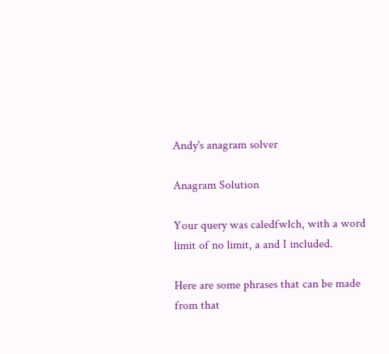Andy's anagram solver

Anagram Solution

Your query was caledfwlch, with a word limit of no limit, a and I included.

Here are some phrases that can be made from that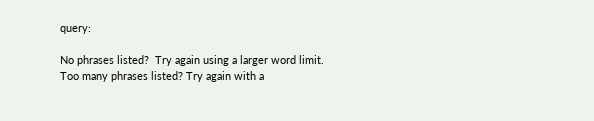query:

No phrases listed?  Try again using a larger word limit.
Too many phrases listed? Try again with a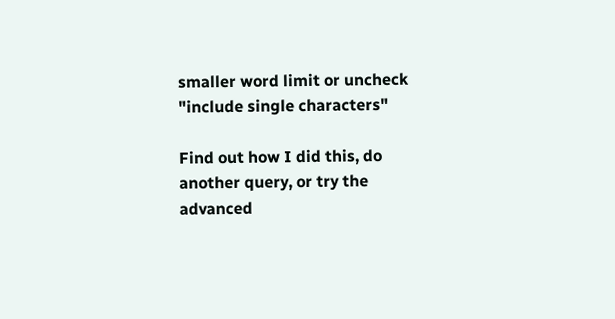smaller word limit or uncheck "include single characters"

Find out how I did this, do another query, or try the advanced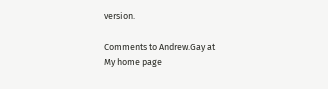version.

Comments to Andrew.Gay at
My home page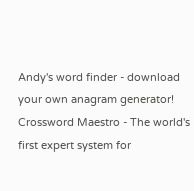Andy's word finder - download your own anagram generator!
Crossword Maestro - The world's first expert system for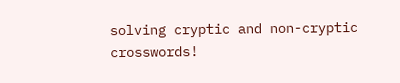solving cryptic and non-cryptic crosswords!